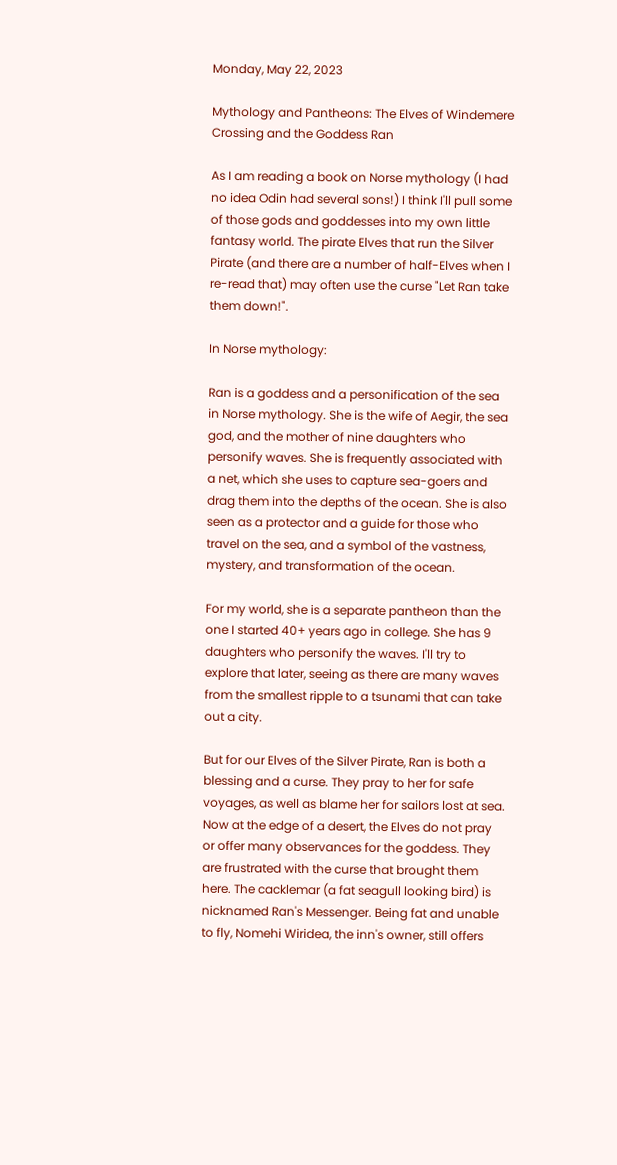Monday, May 22, 2023

Mythology and Pantheons: The Elves of Windemere Crossing and the Goddess Ran

As I am reading a book on Norse mythology (I had no idea Odin had several sons!) I think I'll pull some of those gods and goddesses into my own little fantasy world. The pirate Elves that run the Silver Pirate (and there are a number of half-Elves when I re-read that) may often use the curse "Let Ran take them down!".

In Norse mythology:

Ran is a goddess and a personification of the sea in Norse mythology. She is the wife of Aegir, the sea god, and the mother of nine daughters who personify waves. She is frequently associated with a net, which she uses to capture sea-goers and drag them into the depths of the ocean. She is also seen as a protector and a guide for those who travel on the sea, and a symbol of the vastness, mystery, and transformation of the ocean.

For my world, she is a separate pantheon than the one I started 40+ years ago in college. She has 9 daughters who personify the waves. I'll try to explore that later, seeing as there are many waves from the smallest ripple to a tsunami that can take out a city.

But for our Elves of the Silver Pirate, Ran is both a blessing and a curse. They pray to her for safe voyages, as well as blame her for sailors lost at sea. Now at the edge of a desert, the Elves do not pray or offer many observances for the goddess. They are frustrated with the curse that brought them here. The cacklemar (a fat seagull looking bird) is nicknamed Ran's Messenger. Being fat and unable to fly, Nomehi Wiridea, the inn's owner, still offers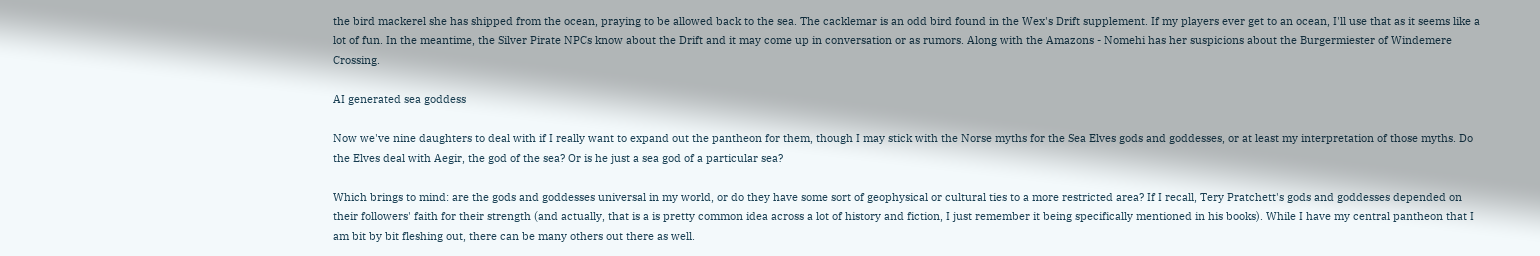the bird mackerel she has shipped from the ocean, praying to be allowed back to the sea. The cacklemar is an odd bird found in the Wex's Drift supplement. If my players ever get to an ocean, I'll use that as it seems like a lot of fun. In the meantime, the Silver Pirate NPCs know about the Drift and it may come up in conversation or as rumors. Along with the Amazons - Nomehi has her suspicions about the Burgermiester of Windemere Crossing.

AI generated sea goddess

Now we've nine daughters to deal with if I really want to expand out the pantheon for them, though I may stick with the Norse myths for the Sea Elves gods and goddesses, or at least my interpretation of those myths. Do the Elves deal with Aegir, the god of the sea? Or is he just a sea god of a particular sea?

Which brings to mind: are the gods and goddesses universal in my world, or do they have some sort of geophysical or cultural ties to a more restricted area? If I recall, Tery Pratchett's gods and goddesses depended on their followers' faith for their strength (and actually, that is a is pretty common idea across a lot of history and fiction, I just remember it being specifically mentioned in his books). While I have my central pantheon that I am bit by bit fleshing out, there can be many others out there as well.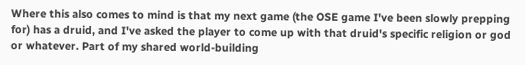Where this also comes to mind is that my next game (the OSE game I've been slowly prepping for) has a druid, and I've asked the player to come up with that druid's specific religion or god or whatever. Part of my shared world-building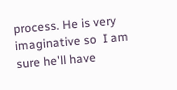process. He is very imaginative so  I am sure he'll have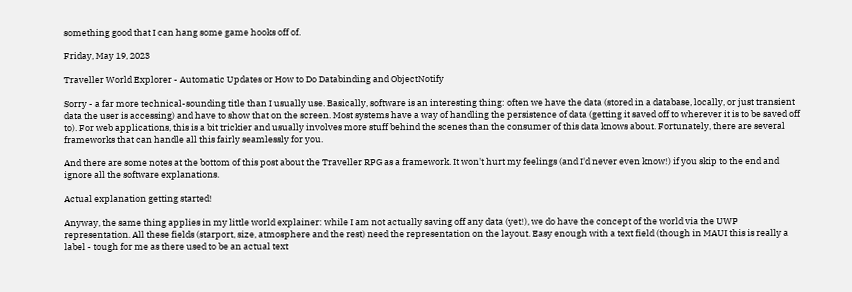something good that I can hang some game hooks off of.

Friday, May 19, 2023

Traveller World Explorer - Automatic Updates or How to Do Databinding and ObjectNotify

Sorry - a far more technical-sounding title than I usually use. Basically, software is an interesting thing: often we have the data (stored in a database, locally, or just transient data the user is accessing) and have to show that on the screen. Most systems have a way of handling the persistence of data (getting it saved off to wherever it is to be saved off to). For web applications, this is a bit trickier and usually involves more stuff behind the scenes than the consumer of this data knows about. Fortunately, there are several frameworks that can handle all this fairly seamlessly for you.

And there are some notes at the bottom of this post about the Traveller RPG as a framework. It won't hurt my feelings (and I'd never even know!) if you skip to the end and ignore all the software explanations.

Actual explanation getting started!

Anyway, the same thing applies in my little world explainer: while I am not actually saving off any data (yet!), we do have the concept of the world via the UWP representation. All these fields (starport, size, atmosphere and the rest) need the representation on the layout. Easy enough with a text field (though in MAUI this is really a label - tough for me as there used to be an actual text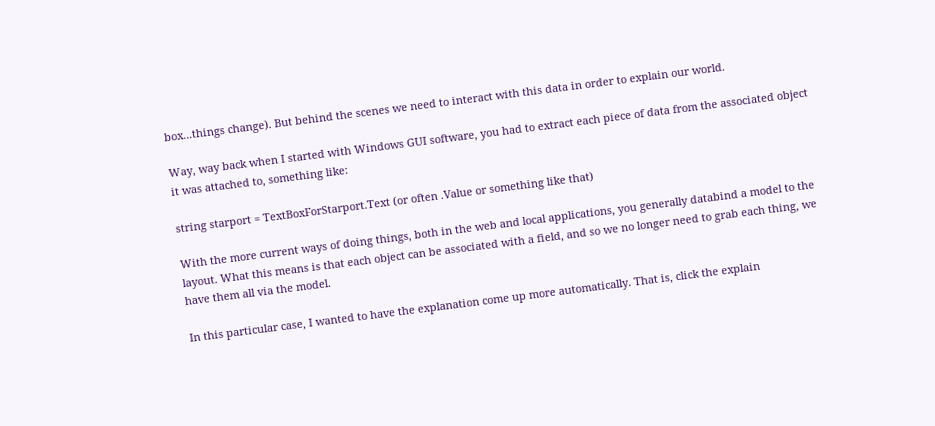box...things change). But behind the scenes we need to interact with this data in order to explain our world.

Way, way back when I started with Windows GUI software, you had to extract each piece of data from the associated object it was attached to, something like:

string starport = TextBoxForStarport.Text (or often .Value or something like that)

With the more current ways of doing things, both in the web and local applications, you generally databind a model to the layout. What this means is that each object can be associated with a field, and so we no longer need to grab each thing, we have them all via the model.

In this particular case, I wanted to have the explanation come up more automatically. That is, click the explain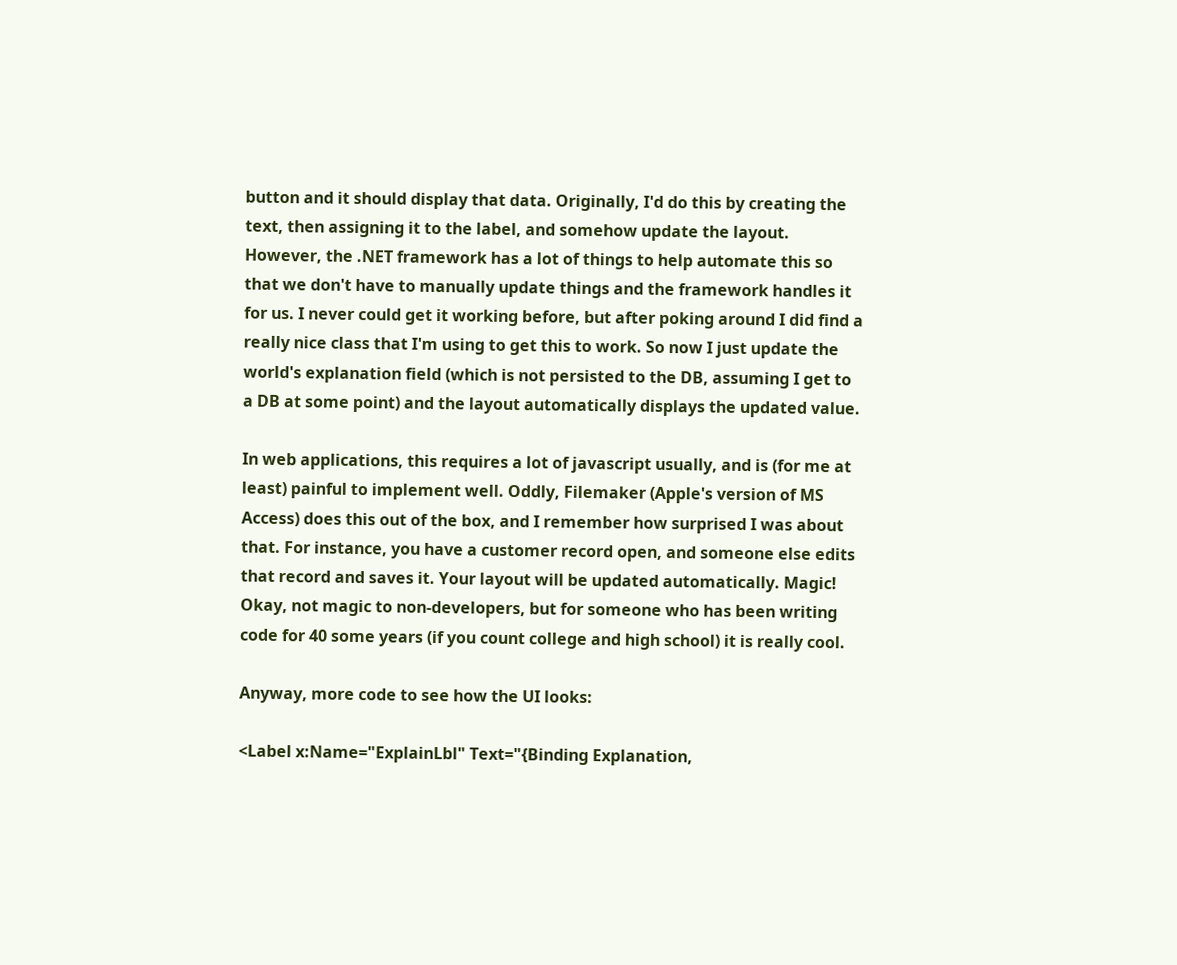button and it should display that data. Originally, I'd do this by creating the text, then assigning it to the label, and somehow update the layout. However, the .NET framework has a lot of things to help automate this so that we don't have to manually update things and the framework handles it for us. I never could get it working before, but after poking around I did find a really nice class that I'm using to get this to work. So now I just update the world's explanation field (which is not persisted to the DB, assuming I get to a DB at some point) and the layout automatically displays the updated value.

In web applications, this requires a lot of javascript usually, and is (for me at least) painful to implement well. Oddly, Filemaker (Apple's version of MS Access) does this out of the box, and I remember how surprised I was about that. For instance, you have a customer record open, and someone else edits that record and saves it. Your layout will be updated automatically. Magic! Okay, not magic to non-developers, but for someone who has been writing code for 40 some years (if you count college and high school) it is really cool.

Anyway, more code to see how the UI looks:

<Label x:Name="ExplainLbl" Text="{Binding Explanation,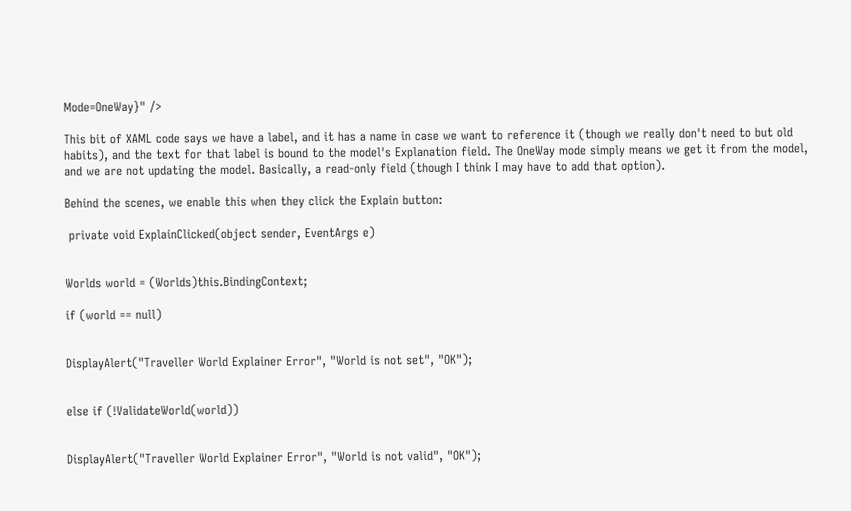Mode=OneWay}" />

This bit of XAML code says we have a label, and it has a name in case we want to reference it (though we really don't need to but old habits), and the text for that label is bound to the model's Explanation field. The OneWay mode simply means we get it from the model, and we are not updating the model. Basically, a read-only field (though I think I may have to add that option).

Behind the scenes, we enable this when they click the Explain button:

 private void ExplainClicked(object sender, EventArgs e)


Worlds world = (Worlds)this.BindingContext;

if (world == null)


DisplayAlert("Traveller World Explainer Error", "World is not set", "OK");


else if (!ValidateWorld(world))


DisplayAlert("Traveller World Explainer Error", "World is not valid", "OK");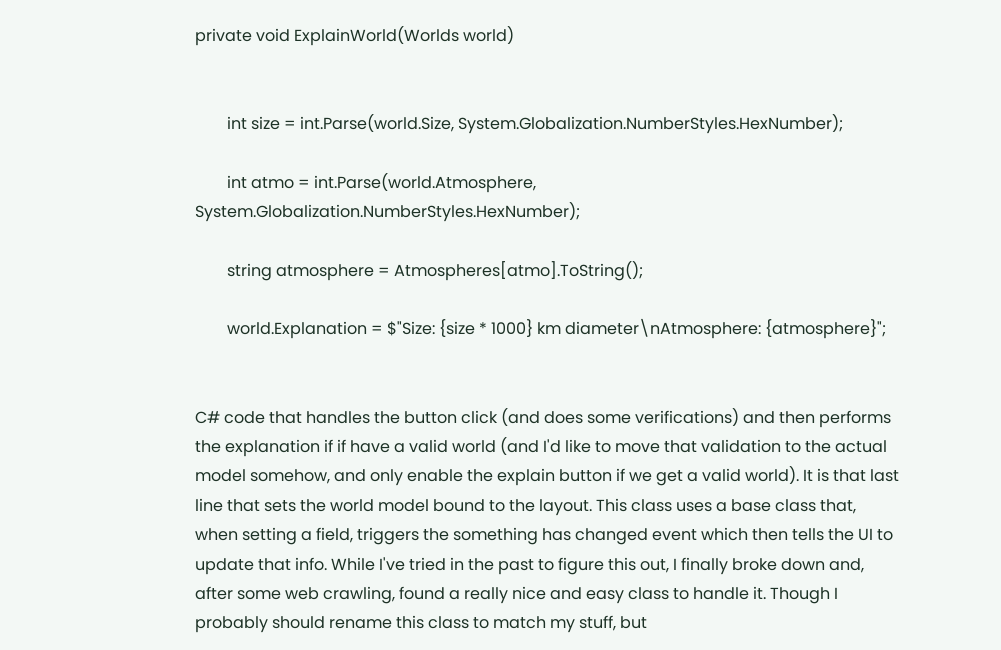private void ExplainWorld(Worlds world)


        int size = int.Parse(world.Size, System.Globalization.NumberStyles.HexNumber);

        int atmo = int.Parse(world.Atmosphere, System.Globalization.NumberStyles.HexNumber);

        string atmosphere = Atmospheres[atmo].ToString();

        world.Explanation = $"Size: {size * 1000} km diameter\nAtmosphere: {atmosphere}";


C# code that handles the button click (and does some verifications) and then performs the explanation if if have a valid world (and I'd like to move that validation to the actual model somehow, and only enable the explain button if we get a valid world). It is that last line that sets the world model bound to the layout. This class uses a base class that, when setting a field, triggers the something has changed event which then tells the UI to update that info. While I've tried in the past to figure this out, I finally broke down and, after some web crawling, found a really nice and easy class to handle it. Though I probably should rename this class to match my stuff, but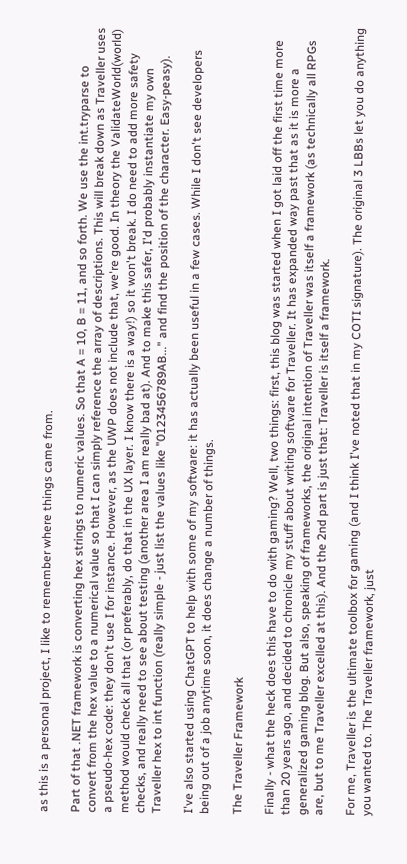as this is a personal project, I like to remember where things came from.

Part of that .NET framework is converting hex strings to numeric values. So that A = 10, B = 11, and so forth. We use the int.tryparse to convert from the hex value to a numerical value so that I can simply reference the array of descriptions. This will break down as Traveller uses a pseudo-hex code: they don't use I for instance. However, as the UWP does not include that, we're good. In theory the ValidateWorld(world) method would check all that (or preferably, do that in the UX layer. I know there is a way!) so it won't break. I do need to add more safety checks, and really need to see about testing (another area I am really bad at). And to make this safer, I'd probably instantiate my own Traveller hex to int function (really simple - just list the values like "0123456789AB..." and find the position of the character. Easy-peasy).

I've also started using ChatGPT to help with some of my software: it has actually been useful in a few cases. While I don't see developers being out of a job anytime soon, it does change a number of things.

The Traveller Framework

Finally - what the heck does this have to do with gaming? Well, two things: first, this blog was started when I got laid off the first time more than 20 years ago, and decided to chronicle my stuff about writing software for Traveller. It has expanded way past that as it is more a generalized gaming blog. But also, speaking of frameworks, the original intention of Traveller was itself a framework (as technically all RPGs are, but to me Traveller excelled at this). And the 2nd part is just that: Traveller is itself a framework.

For me, Traveller is the ultimate toolbox for gaming (and I think I've noted that in my COTI signature). The original 3 LBBs let you do anything you wanted to. The Traveller framework, just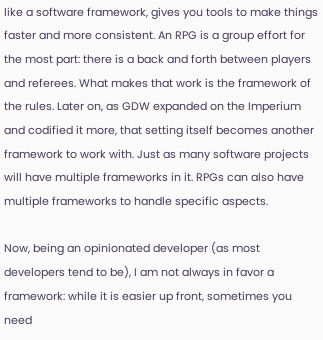like a software framework, gives you tools to make things faster and more consistent. An RPG is a group effort for the most part: there is a back and forth between players and referees. What makes that work is the framework of the rules. Later on, as GDW expanded on the Imperium and codified it more, that setting itself becomes another framework to work with. Just as many software projects will have multiple frameworks in it. RPGs can also have multiple frameworks to handle specific aspects.

Now, being an opinionated developer (as most developers tend to be), I am not always in favor a framework: while it is easier up front, sometimes you need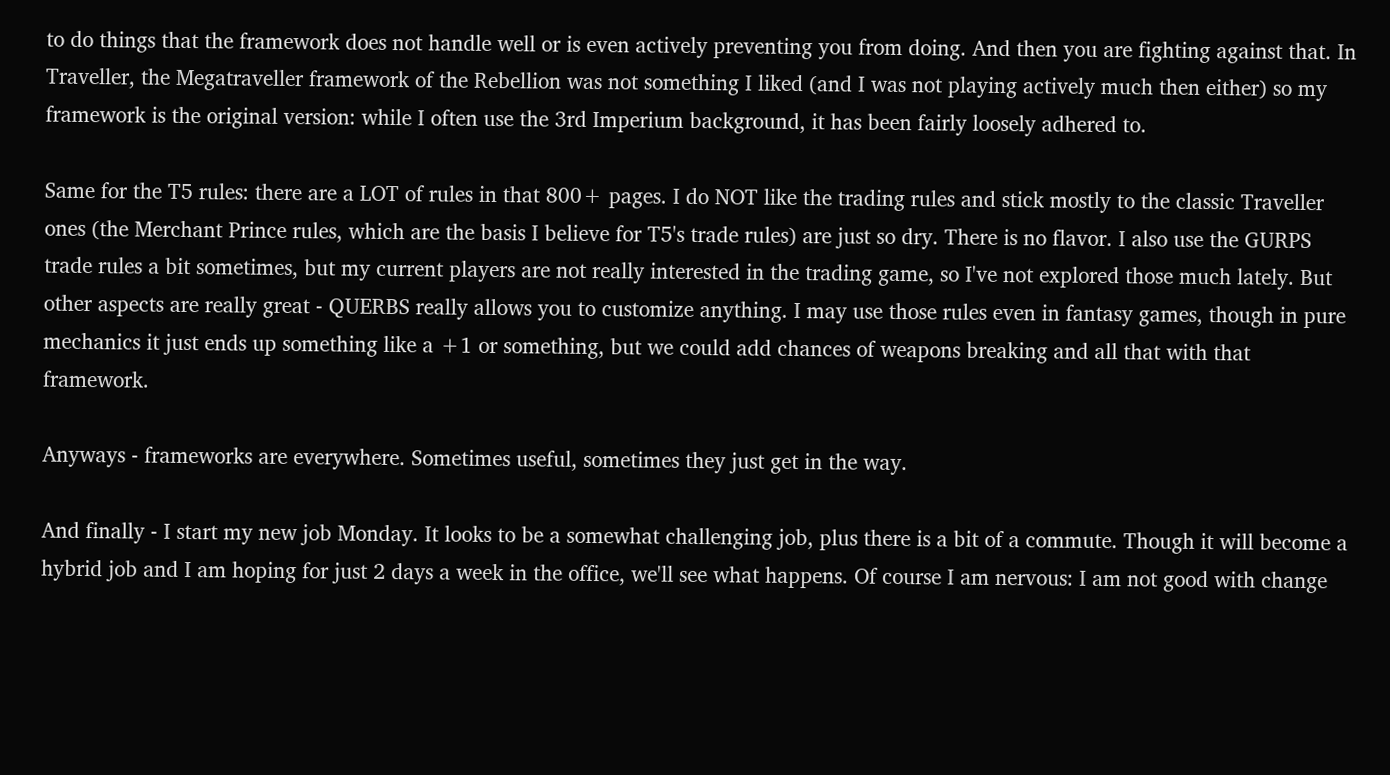to do things that the framework does not handle well or is even actively preventing you from doing. And then you are fighting against that. In Traveller, the Megatraveller framework of the Rebellion was not something I liked (and I was not playing actively much then either) so my framework is the original version: while I often use the 3rd Imperium background, it has been fairly loosely adhered to.

Same for the T5 rules: there are a LOT of rules in that 800+ pages. I do NOT like the trading rules and stick mostly to the classic Traveller ones (the Merchant Prince rules, which are the basis I believe for T5's trade rules) are just so dry. There is no flavor. I also use the GURPS trade rules a bit sometimes, but my current players are not really interested in the trading game, so I've not explored those much lately. But other aspects are really great - QUERBS really allows you to customize anything. I may use those rules even in fantasy games, though in pure mechanics it just ends up something like a +1 or something, but we could add chances of weapons breaking and all that with that framework.

Anyways - frameworks are everywhere. Sometimes useful, sometimes they just get in the way.

And finally - I start my new job Monday. It looks to be a somewhat challenging job, plus there is a bit of a commute. Though it will become a hybrid job and I am hoping for just 2 days a week in the office, we'll see what happens. Of course I am nervous: I am not good with change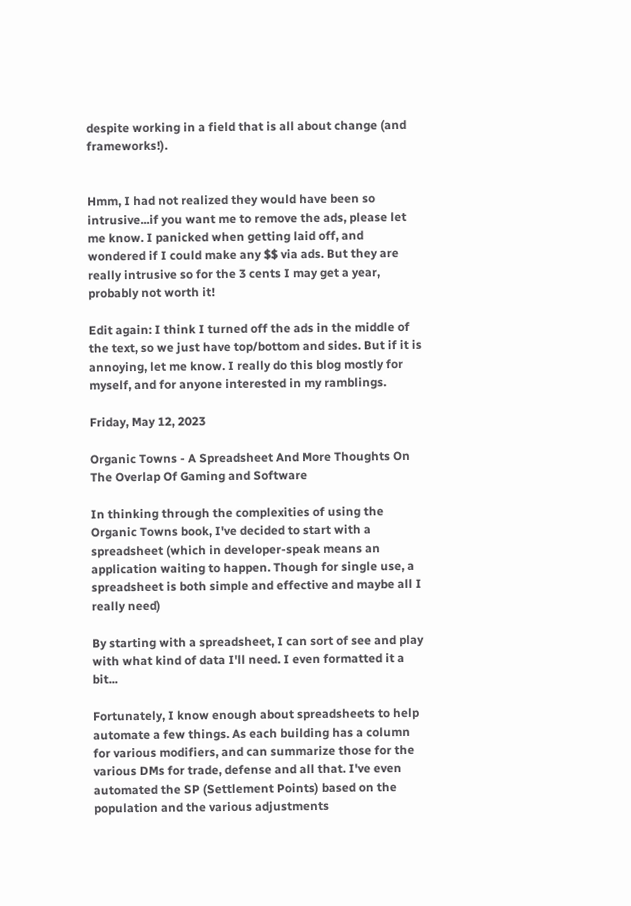despite working in a field that is all about change (and frameworks!).


Hmm, I had not realized they would have been so intrusive...if you want me to remove the ads, please let me know. I panicked when getting laid off, and wondered if I could make any $$ via ads. But they are really intrusive so for the 3 cents I may get a year, probably not worth it!

Edit again: I think I turned off the ads in the middle of the text, so we just have top/bottom and sides. But if it is annoying, let me know. I really do this blog mostly for myself, and for anyone interested in my ramblings.

Friday, May 12, 2023

Organic Towns - A Spreadsheet And More Thoughts On The Overlap Of Gaming and Software

In thinking through the complexities of using the Organic Towns book, I've decided to start with a spreadsheet (which in developer-speak means an application waiting to happen. Though for single use, a spreadsheet is both simple and effective and maybe all I really need)

By starting with a spreadsheet, I can sort of see and play with what kind of data I'll need. I even formatted it a bit...

Fortunately, I know enough about spreadsheets to help automate a few things. As each building has a column for various modifiers, and can summarize those for the various DMs for trade, defense and all that. I've even automated the SP (Settlement Points) based on the population and the various adjustments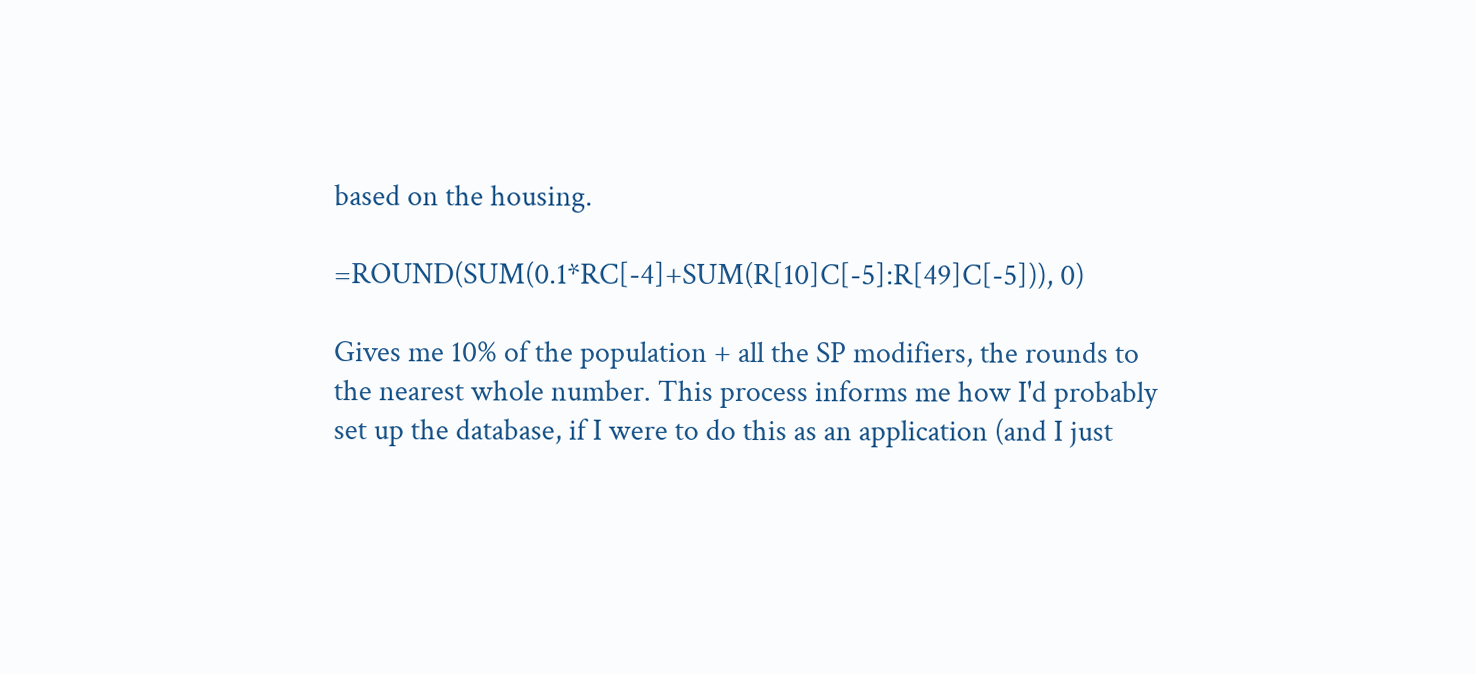based on the housing.

=ROUND(SUM(0.1*RC[-4]+SUM(R[10]C[-5]:R[49]C[-5])), 0)

Gives me 10% of the population + all the SP modifiers, the rounds to the nearest whole number. This process informs me how I'd probably set up the database, if I were to do this as an application (and I just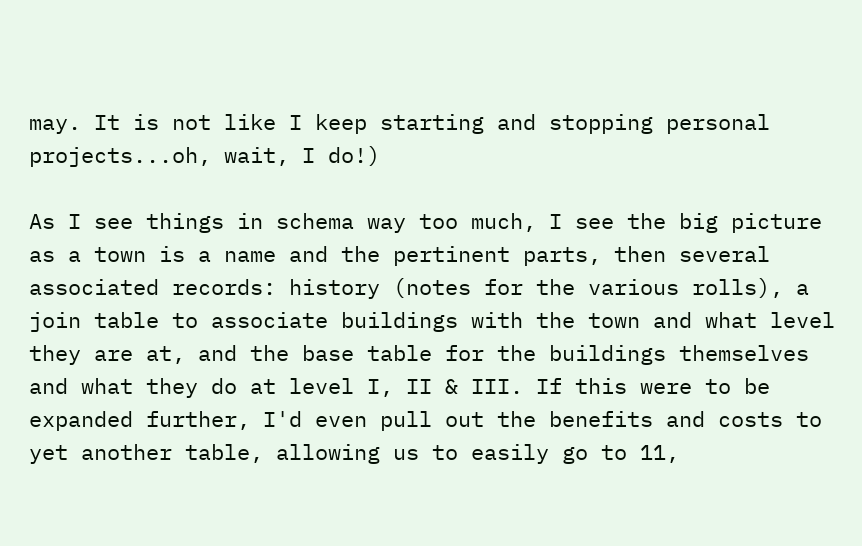may. It is not like I keep starting and stopping personal projects...oh, wait, I do!)

As I see things in schema way too much, I see the big picture as a town is a name and the pertinent parts, then several associated records: history (notes for the various rolls), a join table to associate buildings with the town and what level they are at, and the base table for the buildings themselves and what they do at level I, II & III. If this were to be expanded further, I'd even pull out the benefits and costs to yet another table, allowing us to easily go to 11,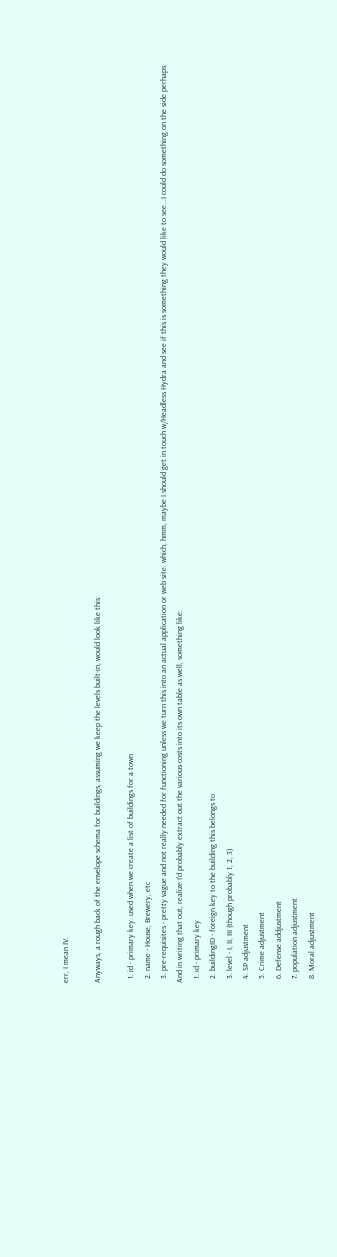err, I mean IV.

Anyways, a rough back of the envelope schema for buildings, assuming we keep the levels built-in, would look like this:

  1. id - primary key. used when we create a list of buildings for a town
  2. name - House, Brewery, etc
  3. pre-requisites - pretty vague and not really needed for functioning unless we turn this into an actual application or web site. which, hmm, maybe I should get in touch w/Headless Hydra and see if this is something they would like to see...I could do something on the side perhaps.
And in writing that out, realize I'd probably extract out the various costs into its own table as well, something like:
  1. id - primary key
  2. buildingID - foreign key to the building this belongs to
  3. level - I, II, III (though probably 1, 2, 3)
  4. SP adjustment
  5. Crime adjustment
  6. Defense addjustment
  7. population adjustment
  8. Moral adjustment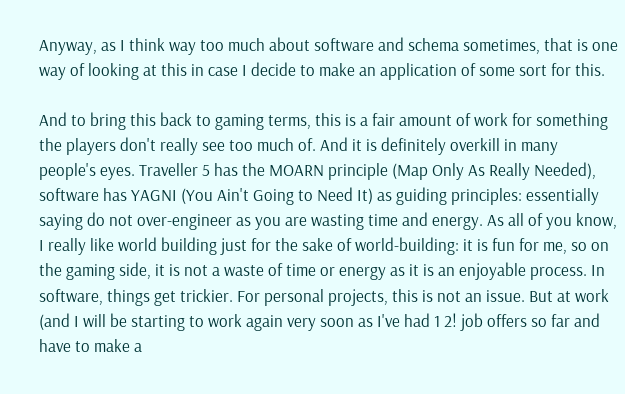Anyway, as I think way too much about software and schema sometimes, that is one way of looking at this in case I decide to make an application of some sort for this.

And to bring this back to gaming terms, this is a fair amount of work for something the players don't really see too much of. And it is definitely overkill in many people's eyes. Traveller 5 has the MOARN principle (Map Only As Really Needed), software has YAGNI (You Ain't Going to Need It) as guiding principles: essentially saying do not over-engineer as you are wasting time and energy. As all of you know, I really like world building just for the sake of world-building: it is fun for me, so on the gaming side, it is not a waste of time or energy as it is an enjoyable process. In software, things get trickier. For personal projects, this is not an issue. But at work (and I will be starting to work again very soon as I've had 1 2! job offers so far and have to make a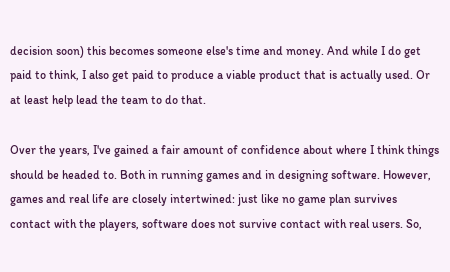decision soon) this becomes someone else's time and money. And while I do get paid to think, I also get paid to produce a viable product that is actually used. Or at least help lead the team to do that.

Over the years, I've gained a fair amount of confidence about where I think things should be headed to. Both in running games and in designing software. However, games and real life are closely intertwined: just like no game plan survives contact with the players, software does not survive contact with real users. So,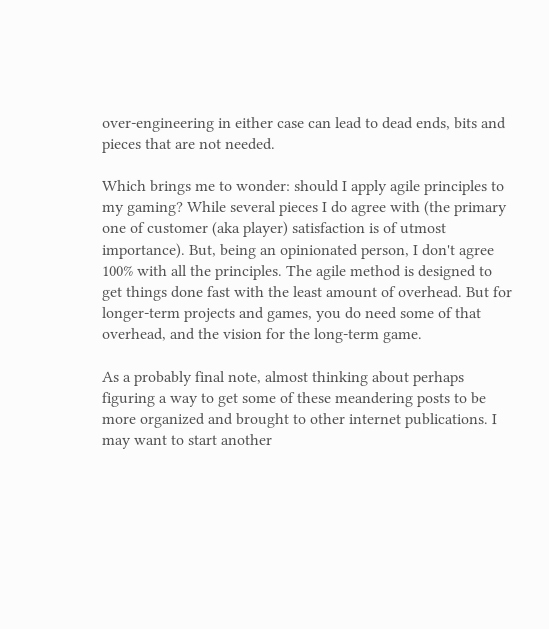over-engineering in either case can lead to dead ends, bits and pieces that are not needed.

Which brings me to wonder: should I apply agile principles to my gaming? While several pieces I do agree with (the primary one of customer (aka player) satisfaction is of utmost importance). But, being an opinionated person, I don't agree 100% with all the principles. The agile method is designed to get things done fast with the least amount of overhead. But for longer-term projects and games, you do need some of that overhead, and the vision for the long-term game.

As a probably final note, almost thinking about perhaps figuring a way to get some of these meandering posts to be more organized and brought to other internet publications. I may want to start another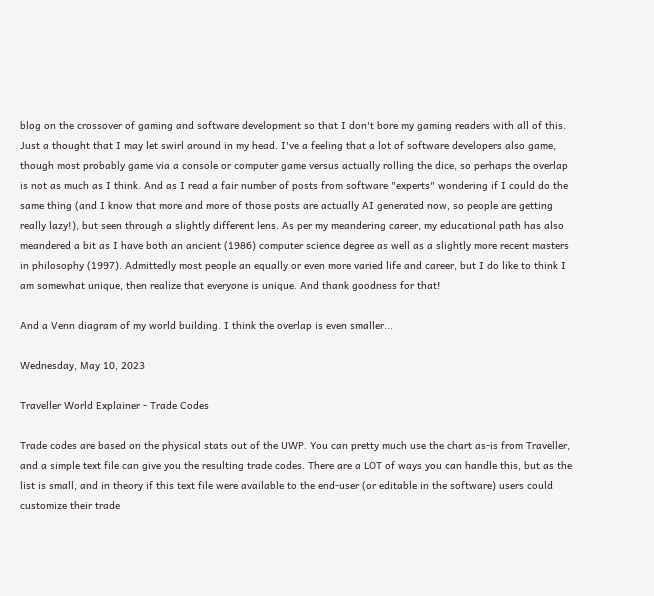blog on the crossover of gaming and software development so that I don't bore my gaming readers with all of this. Just a thought that I may let swirl around in my head. I've a feeling that a lot of software developers also game, though most probably game via a console or computer game versus actually rolling the dice, so perhaps the overlap is not as much as I think. And as I read a fair number of posts from software "experts" wondering if I could do the same thing (and I know that more and more of those posts are actually AI generated now, so people are getting really lazy!), but seen through a slightly different lens. As per my meandering career, my educational path has also meandered a bit as I have both an ancient (1986) computer science degree as well as a slightly more recent masters in philosophy (1997). Admittedly most people an equally or even more varied life and career, but I do like to think I am somewhat unique, then realize that everyone is unique. And thank goodness for that!

And a Venn diagram of my world building. I think the overlap is even smaller...

Wednesday, May 10, 2023

Traveller World Explainer - Trade Codes

Trade codes are based on the physical stats out of the UWP. You can pretty much use the chart as-is from Traveller, and a simple text file can give you the resulting trade codes. There are a LOT of ways you can handle this, but as the list is small, and in theory if this text file were available to the end-user (or editable in the software) users could customize their trade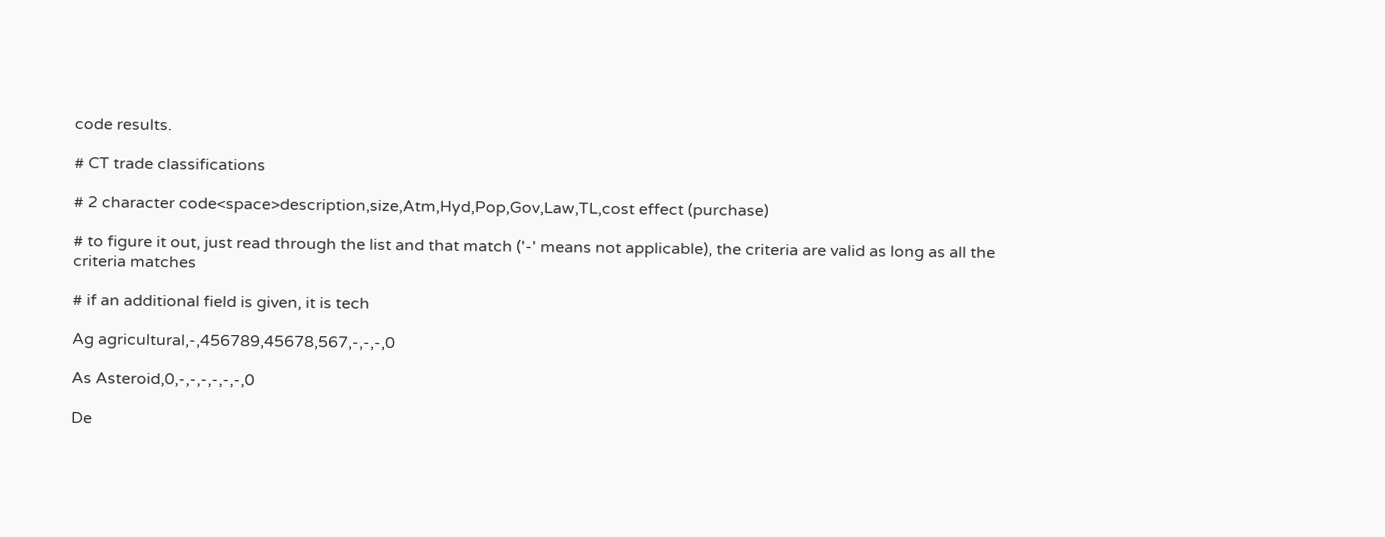code results.

# CT trade classifications

# 2 character code<space>description,size,Atm,Hyd,Pop,Gov,Law,TL,cost effect (purchase)

# to figure it out, just read through the list and that match ('-' means not applicable), the criteria are valid as long as all the criteria matches

# if an additional field is given, it is tech

Ag agricultural,-,456789,45678,567,-,-,-,0

As Asteroid,0,-,-,-,-,-,-,0

De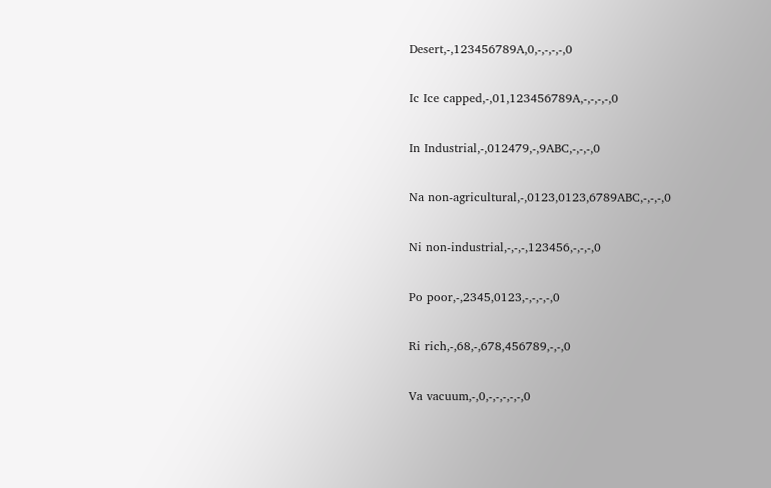Desert,-,123456789A,0,-,-,-,-,0

Ic Ice capped,-,01,123456789A,-,-,-,-,0

In Industrial,-,012479,-,9ABC,-,-,-,0

Na non-agricultural,-,0123,0123,6789ABC,-,-,-,0

Ni non-industrial,-,-,-,123456,-,-,-,0

Po poor,-,2345,0123,-,-,-,-,0

Ri rich,-,68,-,678,456789,-,-,0

Va vacuum,-,0,-,-,-,-,-,0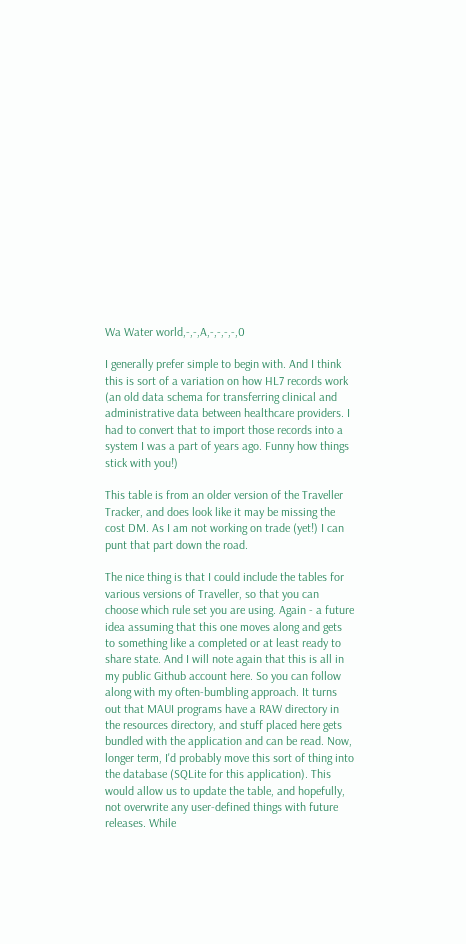Wa Water world,-,-,A,-,-,-,-,0

I generally prefer simple to begin with. And I think this is sort of a variation on how HL7 records work (an old data schema for transferring clinical and administrative data between healthcare providers. I had to convert that to import those records into a system I was a part of years ago. Funny how things stick with you!)

This table is from an older version of the Traveller Tracker, and does look like it may be missing the cost DM. As I am not working on trade (yet!) I can punt that part down the road.

The nice thing is that I could include the tables for various versions of Traveller, so that you can choose which rule set you are using. Again - a future idea assuming that this one moves along and gets to something like a completed or at least ready to share state. And I will note again that this is all in my public Github account here. So you can follow along with my often-bumbling approach. It turns out that MAUI programs have a RAW directory in the resources directory, and stuff placed here gets bundled with the application and can be read. Now, longer term, I'd probably move this sort of thing into the database (SQLite for this application). This would allow us to update the table, and hopefully, not overwrite any user-defined things with future releases. While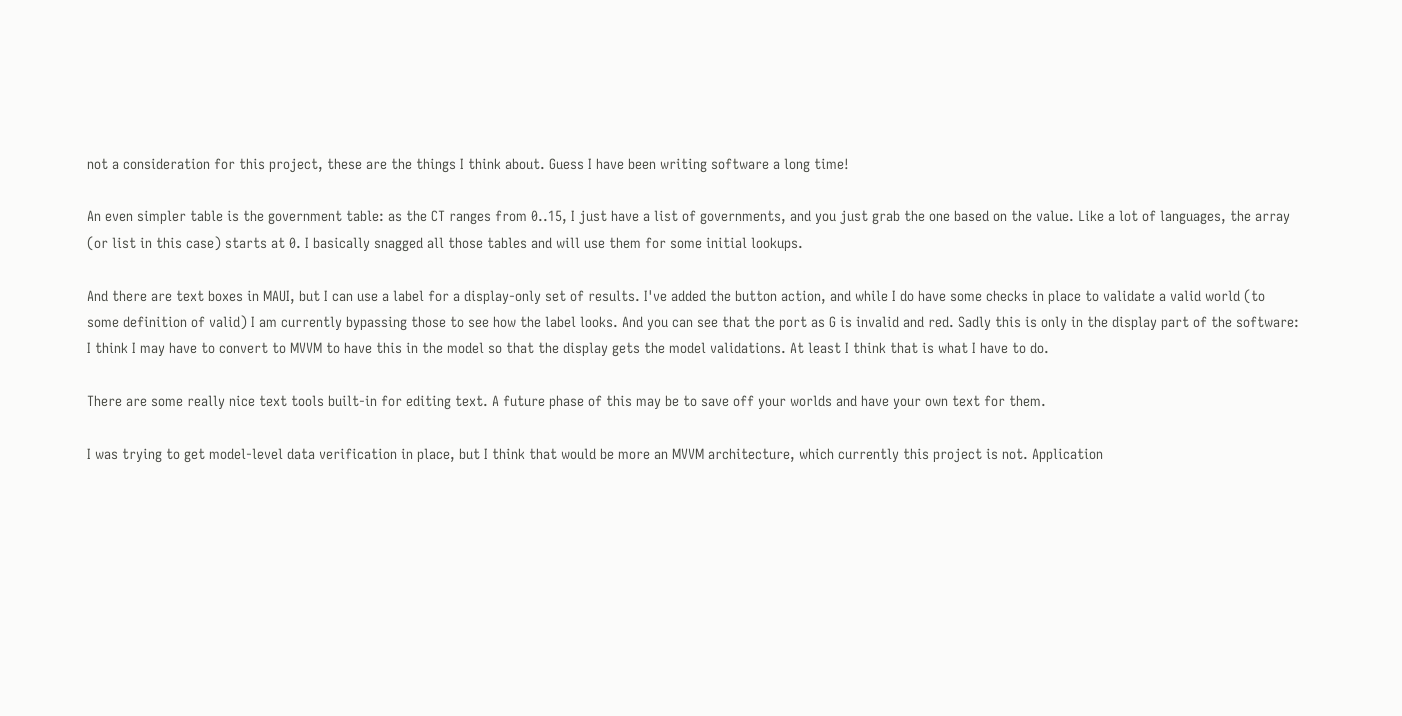not a consideration for this project, these are the things I think about. Guess I have been writing software a long time!

An even simpler table is the government table: as the CT ranges from 0..15, I just have a list of governments, and you just grab the one based on the value. Like a lot of languages, the array (or list in this case) starts at 0. I basically snagged all those tables and will use them for some initial lookups.

And there are text boxes in MAUI, but I can use a label for a display-only set of results. I've added the button action, and while I do have some checks in place to validate a valid world (to some definition of valid) I am currently bypassing those to see how the label looks. And you can see that the port as G is invalid and red. Sadly this is only in the display part of the software: I think I may have to convert to MVVM to have this in the model so that the display gets the model validations. At least I think that is what I have to do.

There are some really nice text tools built-in for editing text. A future phase of this may be to save off your worlds and have your own text for them.

I was trying to get model-level data verification in place, but I think that would be more an MVVM architecture, which currently this project is not. Application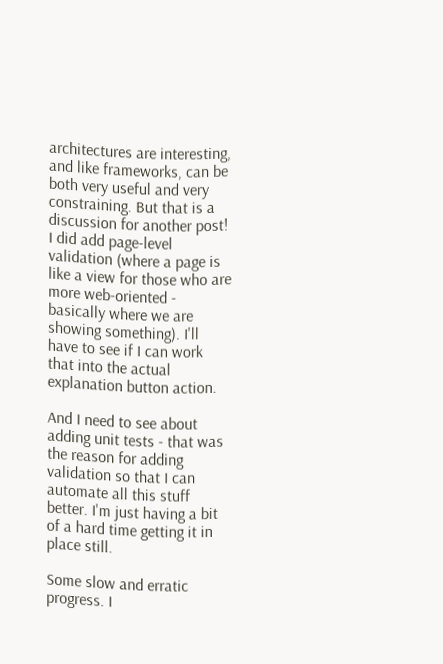architectures are interesting, and like frameworks, can be both very useful and very constraining. But that is a discussion for another post! I did add page-level validation (where a page is like a view for those who are more web-oriented - basically where we are showing something). I'll have to see if I can work that into the actual explanation button action.

And I need to see about adding unit tests - that was the reason for adding validation so that I can automate all this stuff better. I'm just having a bit of a hard time getting it in place still.

Some slow and erratic progress. I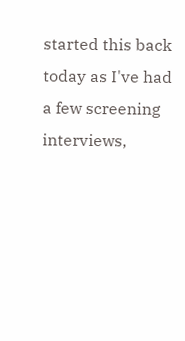started this back today as I've had a few screening interviews,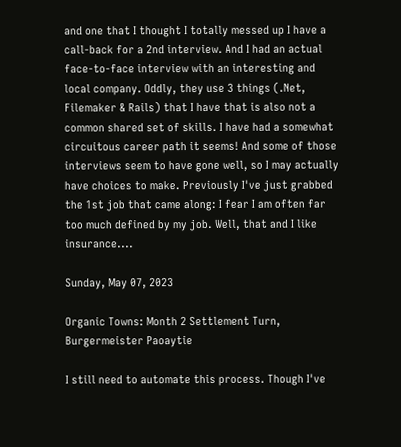and one that I thought I totally messed up I have a call-back for a 2nd interview. And I had an actual face-to-face interview with an interesting and local company. Oddly, they use 3 things (.Net, Filemaker & Rails) that I have that is also not a common shared set of skills. I have had a somewhat circuitous career path it seems! And some of those interviews seem to have gone well, so I may actually have choices to make. Previously I've just grabbed the 1st job that came along: I fear I am often far too much defined by my job. Well, that and I like insurance....

Sunday, May 07, 2023

Organic Towns: Month 2 Settlement Turn, Burgermeister Paoaytie

I still need to automate this process. Though I've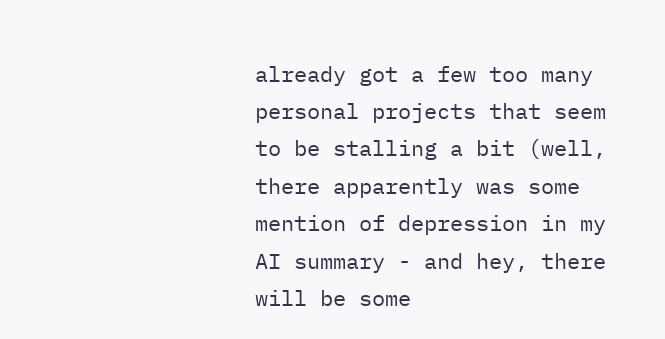already got a few too many personal projects that seem to be stalling a bit (well, there apparently was some mention of depression in my AI summary - and hey, there will be some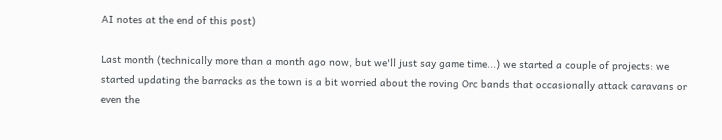AI notes at the end of this post)

Last month (technically more than a month ago now, but we'll just say game time...) we started a couple of projects: we started updating the barracks as the town is a bit worried about the roving Orc bands that occasionally attack caravans or even the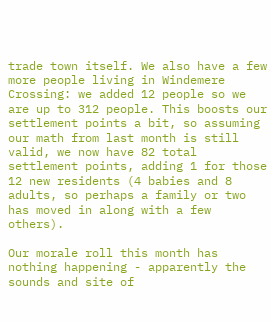trade town itself. We also have a few more people living in Windemere Crossing: we added 12 people so we are up to 312 people. This boosts our settlement points a bit, so assuming our math from last month is still valid, we now have 82 total settlement points, adding 1 for those 12 new residents (4 babies and 8 adults, so perhaps a family or two has moved in along with a few others).

Our morale roll this month has nothing happening - apparently the sounds and site of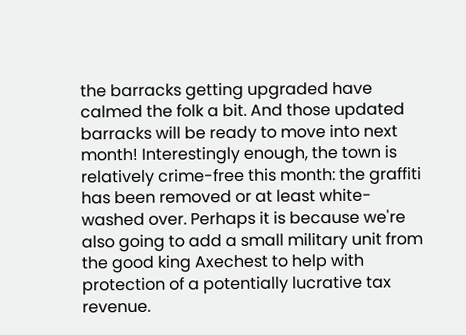the barracks getting upgraded have calmed the folk a bit. And those updated barracks will be ready to move into next month! Interestingly enough, the town is relatively crime-free this month: the graffiti has been removed or at least white-washed over. Perhaps it is because we're also going to add a small military unit from the good king Axechest to help with protection of a potentially lucrative tax revenue.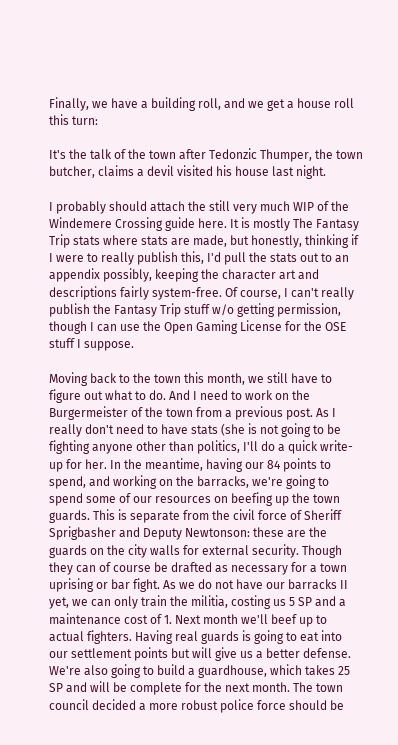Finally, we have a building roll, and we get a house roll this turn:

It's the talk of the town after Tedonzic Thumper, the town butcher, claims a devil visited his house last night.

I probably should attach the still very much WIP of the Windemere Crossing guide here. It is mostly The Fantasy Trip stats where stats are made, but honestly, thinking if I were to really publish this, I'd pull the stats out to an appendix possibly, keeping the character art and descriptions fairly system-free. Of course, I can't really publish the Fantasy Trip stuff w/o getting permission, though I can use the Open Gaming License for the OSE stuff I suppose.

Moving back to the town this month, we still have to figure out what to do. And I need to work on the Burgermeister of the town from a previous post. As I really don't need to have stats (she is not going to be fighting anyone other than politics, I'll do a quick write-up for her. In the meantime, having our 84 points to spend, and working on the barracks, we're going to spend some of our resources on beefing up the town guards. This is separate from the civil force of Sheriff Sprigbasher and Deputy Newtonson: these are the guards on the city walls for external security. Though they can of course be drafted as necessary for a town uprising or bar fight. As we do not have our barracks II yet, we can only train the militia, costing us 5 SP and a maintenance cost of 1. Next month we'll beef up to actual fighters. Having real guards is going to eat into our settlement points but will give us a better defense. We're also going to build a guardhouse, which takes 25 SP and will be complete for the next month. The town council decided a more robust police force should be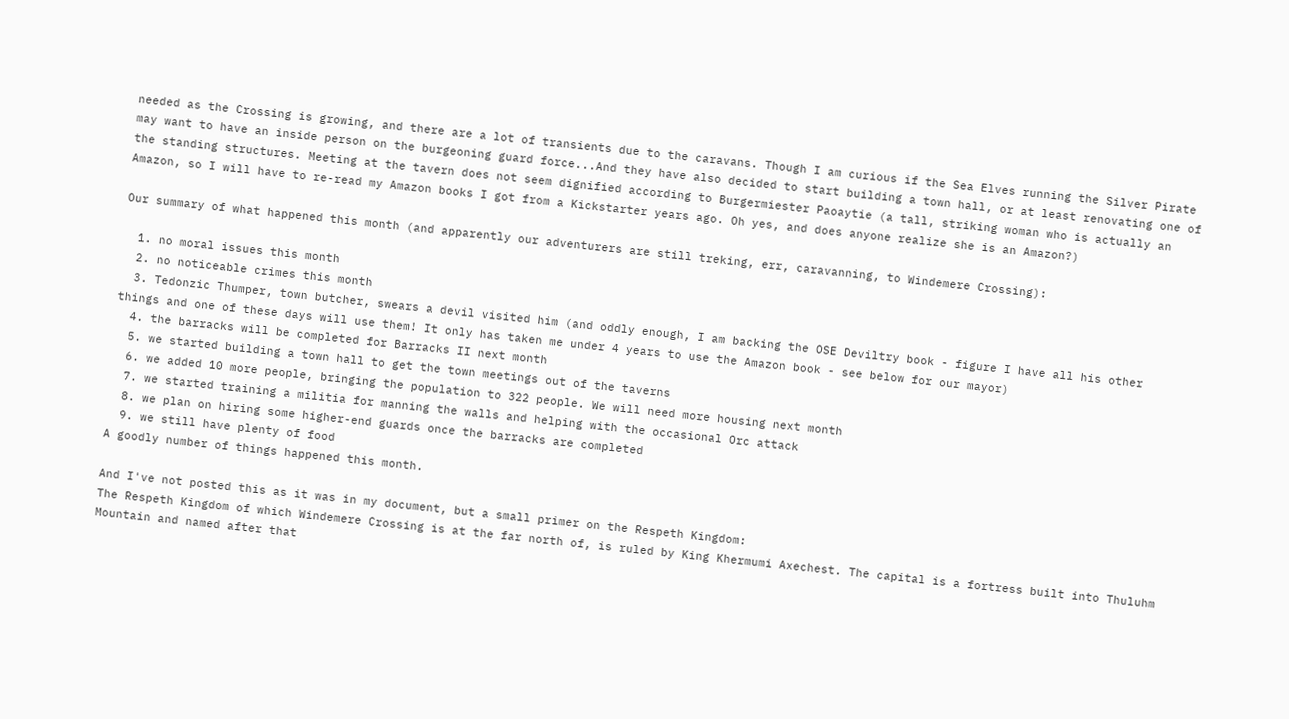needed as the Crossing is growing, and there are a lot of transients due to the caravans. Though I am curious if the Sea Elves running the Silver Pirate may want to have an inside person on the burgeoning guard force...And they have also decided to start building a town hall, or at least renovating one of the standing structures. Meeting at the tavern does not seem dignified according to Burgermiester Paoaytie (a tall, striking woman who is actually an Amazon, so I will have to re-read my Amazon books I got from a Kickstarter years ago. Oh yes, and does anyone realize she is an Amazon?)

Our summary of what happened this month (and apparently our adventurers are still treking, err, caravanning, to Windemere Crossing):

  1. no moral issues this month
  2. no noticeable crimes this month
  3. Tedonzic Thumper, town butcher, swears a devil visited him (and oddly enough, I am backing the OSE Deviltry book - figure I have all his other things and one of these days will use them! It only has taken me under 4 years to use the Amazon book - see below for our mayor)
  4. the barracks will be completed for Barracks II next month
  5. we started building a town hall to get the town meetings out of the taverns
  6. we added 10 more people, bringing the population to 322 people. We will need more housing next month
  7. we started training a militia for manning the walls and helping with the occasional Orc attack
  8. we plan on hiring some higher-end guards once the barracks are completed
  9. we still have plenty of food
A goodly number of things happened this month.

And I've not posted this as it was in my document, but a small primer on the Respeth Kingdom:
The Respeth Kingdom of which Windemere Crossing is at the far north of, is ruled by King Khermumi Axechest. The capital is a fortress built into Thuluhm Mountain and named after that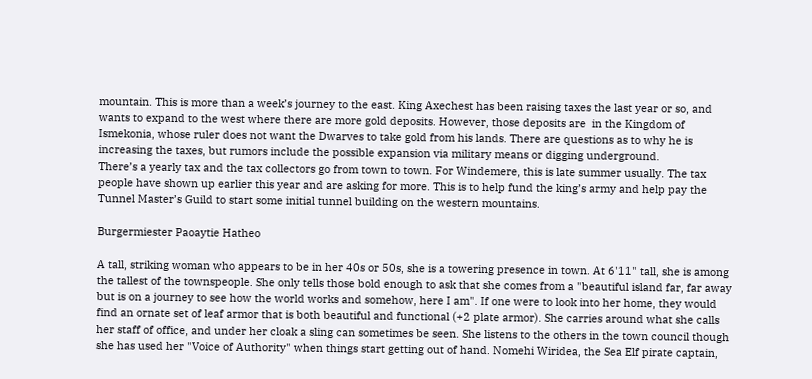mountain. This is more than a week’s journey to the east. King Axechest has been raising taxes the last year or so, and wants to expand to the west where there are more gold deposits. However, those deposits are  in the Kingdom of Ismekonia, whose ruler does not want the Dwarves to take gold from his lands. There are questions as to why he is increasing the taxes, but rumors include the possible expansion via military means or digging underground.
There’s a yearly tax and the tax collectors go from town to town. For Windemere, this is late summer usually. The tax people have shown up earlier this year and are asking for more. This is to help fund the king’s army and help pay the Tunnel Master’s Guild to start some initial tunnel building on the western mountains.

Burgermiester Paoaytie Hatheo

A tall, striking woman who appears to be in her 40s or 50s, she is a towering presence in town. At 6'11" tall, she is among the tallest of the townspeople. She only tells those bold enough to ask that she comes from a "beautiful island far, far away but is on a journey to see how the world works and somehow, here I am". If one were to look into her home, they would find an ornate set of leaf armor that is both beautiful and functional (+2 plate armor). She carries around what she calls her staff of office, and under her cloak a sling can sometimes be seen. She listens to the others in the town council though she has used her "Voice of Authority" when things start getting out of hand. Nomehi Wiridea, the Sea Elf pirate captain,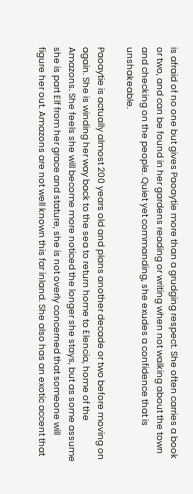is afraid of no one but gives Paoaytie more than a grudging respect. She often carries a book or two, and can be found in her gardens reading or writing when not walking about the town and checking on the people. Quiet yet commanding, she exudes a confidence that is unshakeable.

Paoaytie is actually almost 200 years old and plans another decade or two before moving on again. She is winding her way back to the sea to return home to Elencia, home of the Amazons. She feels she will become more noticed the longer she stays, but as some assume she is part Elf from her grace and stature, she is not overly concerned that someone will figure her out. Amazons are not well known this far inland. She also has an exotic accent that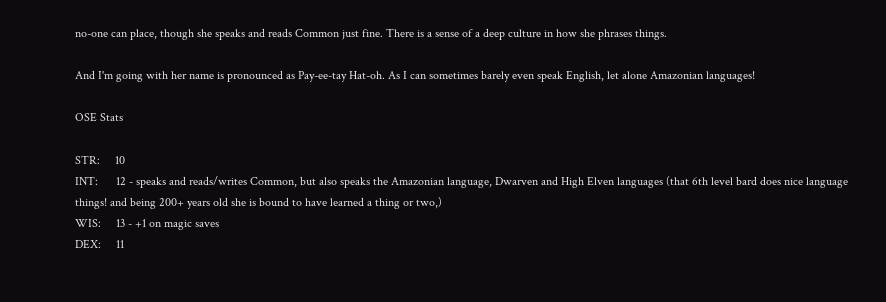no-one can place, though she speaks and reads Common just fine. There is a sense of a deep culture in how she phrases things.

And I'm going with her name is pronounced as Pay-ee-tay Hat-oh. As I can sometimes barely even speak English, let alone Amazonian languages!

OSE Stats

STR:     10
INT:      12 - speaks and reads/writes Common, but also speaks the Amazonian language, Dwarven and High Elven languages (that 6th level bard does nice language things! and being 200+ years old she is bound to have learned a thing or two,)
WIS:     13 - +1 on magic saves
DEX:     11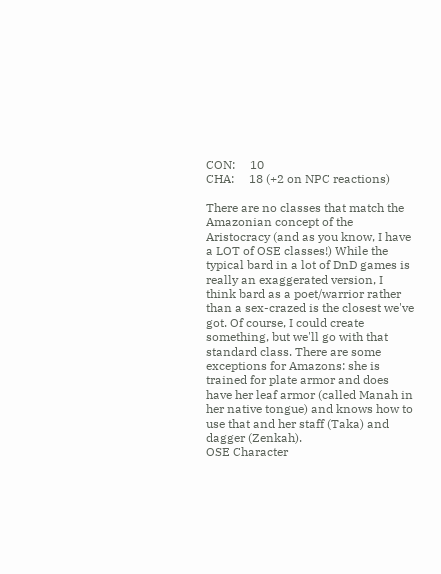CON:     10
CHA:     18 (+2 on NPC reactions)

There are no classes that match the Amazonian concept of the Aristocracy (and as you know, I have a LOT of OSE classes!) While the typical bard in a lot of DnD games is really an exaggerated version, I think bard as a poet/warrior rather than a sex-crazed is the closest we've got. Of course, I could create something, but we'll go with that standard class. There are some exceptions for Amazons: she is trained for plate armor and does have her leaf armor (called Manah in her native tongue) and knows how to use that and her staff (Taka) and dagger (Zenkah).
OSE Character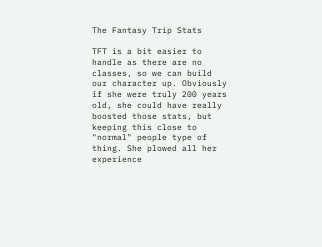The Fantasy Trip Stats

TFT is a bit easier to handle as there are no classes, so we can build our character up. Obviously if she were truly 200 years old, she could have really boosted those stats, but keeping this close to "normal" people type of thing. She plowed all her experience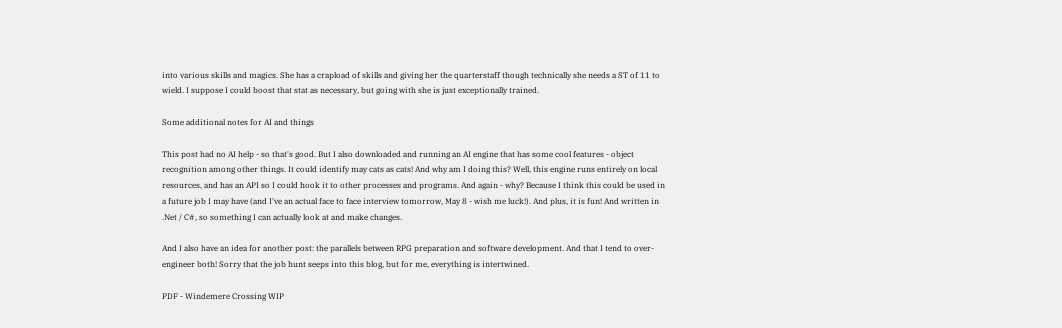into various skills and magics. She has a crapload of skills and giving her the quarterstaff though technically she needs a ST of 11 to wield. I suppose I could boost that stat as necessary, but going with she is just exceptionally trained.

Some additional notes for AI and things

This post had no AI help - so that's good. But I also downloaded and running an AI engine that has some cool features - object recognition among other things. It could identify may cats as cats! And why am I doing this? Well, this engine runs entirely on local resources, and has an API so I could hook it to other processes and programs. And again - why? Because I think this could be used in a future job I may have (and I've an actual face to face interview tomorrow, May 8 - wish me luck!). And plus, it is fun! And written in .Net / C#, so something I can actually look at and make changes.

And I also have an idea for another post: the parallels between RPG preparation and software development. And that I tend to over-engineer both! Sorry that the job hunt seeps into this blog, but for me, everything is intertwined.

PDF - Windemere Crossing WIP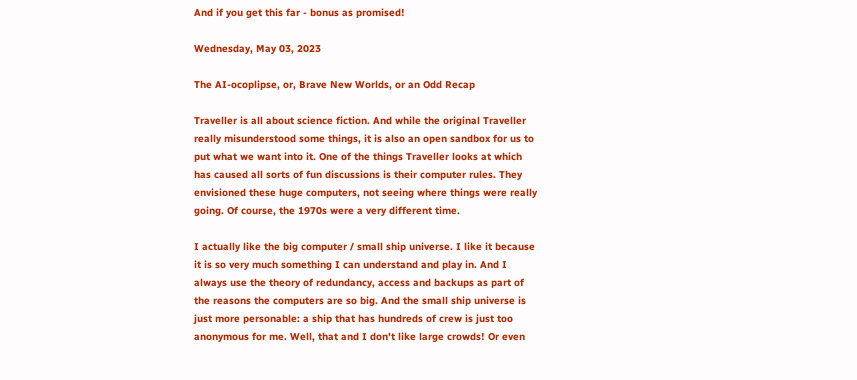And if you get this far - bonus as promised!

Wednesday, May 03, 2023

The AI-ocoplipse, or, Brave New Worlds, or an Odd Recap

Traveller is all about science fiction. And while the original Traveller really misunderstood some things, it is also an open sandbox for us to put what we want into it. One of the things Traveller looks at which has caused all sorts of fun discussions is their computer rules. They envisioned these huge computers, not seeing where things were really going. Of course, the 1970s were a very different time.

I actually like the big computer / small ship universe. I like it because it is so very much something I can understand and play in. And I always use the theory of redundancy, access and backups as part of the reasons the computers are so big. And the small ship universe is just more personable: a ship that has hundreds of crew is just too anonymous for me. Well, that and I don't like large crowds! Or even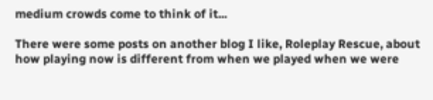medium crowds come to think of it...

There were some posts on another blog I like, Roleplay Rescue, about how playing now is different from when we played when we were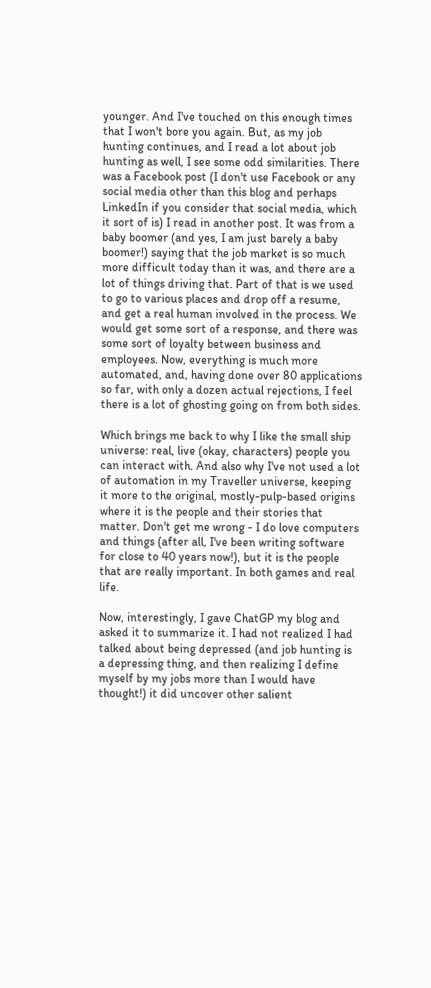younger. And I've touched on this enough times that I won't bore you again. But, as my job hunting continues, and I read a lot about job hunting as well, I see some odd similarities. There was a Facebook post (I don't use Facebook or any social media other than this blog and perhaps LinkedIn if you consider that social media, which it sort of is) I read in another post. It was from a baby boomer (and yes, I am just barely a baby boomer!) saying that the job market is so much more difficult today than it was, and there are a lot of things driving that. Part of that is we used to go to various places and drop off a resume, and get a real human involved in the process. We would get some sort of a response, and there was some sort of loyalty between business and employees. Now, everything is much more automated, and, having done over 80 applications so far, with only a dozen actual rejections, I feel there is a lot of ghosting going on from both sides.

Which brings me back to why I like the small ship universe: real, live (okay, characters) people you can interact with. And also why I've not used a lot of automation in my Traveller universe, keeping it more to the original, mostly-pulp-based origins where it is the people and their stories that matter. Don't get me wrong - I do love computers and things (after all, I've been writing software for close to 40 years now!), but it is the people that are really important. In both games and real life.

Now, interestingly, I gave ChatGP my blog and asked it to summarize it. I had not realized I had talked about being depressed (and job hunting is a depressing thing, and then realizing I define myself by my jobs more than I would have thought!) it did uncover other salient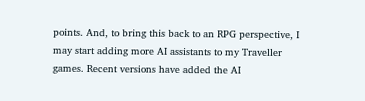points. And, to bring this back to an RPG perspective, I may start adding more AI assistants to my Traveller games. Recent versions have added the AI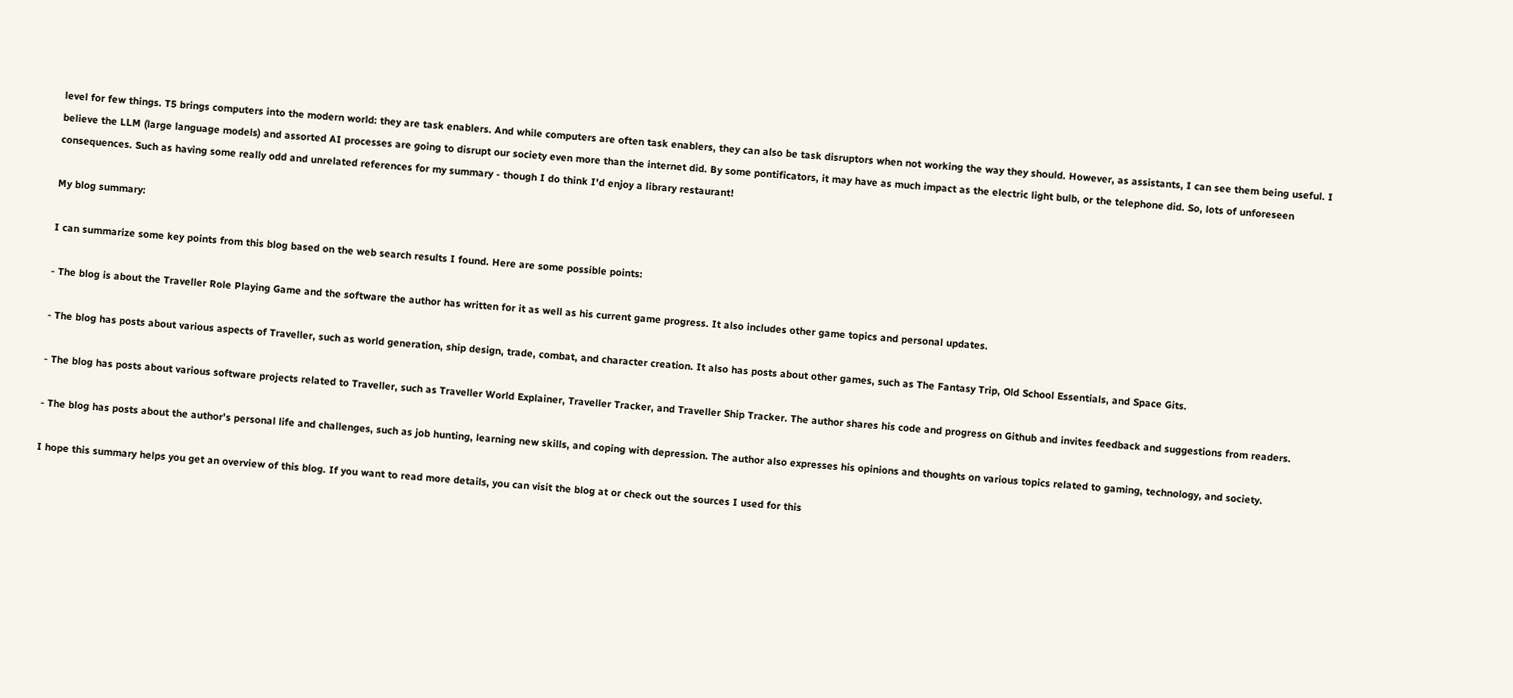level for few things. T5 brings computers into the modern world: they are task enablers. And while computers are often task enablers, they can also be task disruptors when not working the way they should. However, as assistants, I can see them being useful. I believe the LLM (large language models) and assorted AI processes are going to disrupt our society even more than the internet did. By some pontificators, it may have as much impact as the electric light bulb, or the telephone did. So, lots of unforeseen consequences. Such as having some really odd and unrelated references for my summary - though I do think I'd enjoy a library restaurant!

My blog summary:

I can summarize some key points from this blog based on the web search results I found. Here are some possible points:

- The blog is about the Traveller Role Playing Game and the software the author has written for it as well as his current game progress. It also includes other game topics and personal updates.

- The blog has posts about various aspects of Traveller, such as world generation, ship design, trade, combat, and character creation. It also has posts about other games, such as The Fantasy Trip, Old School Essentials, and Space Gits.

- The blog has posts about various software projects related to Traveller, such as Traveller World Explainer, Traveller Tracker, and Traveller Ship Tracker. The author shares his code and progress on Github and invites feedback and suggestions from readers.

- The blog has posts about the author's personal life and challenges, such as job hunting, learning new skills, and coping with depression. The author also expresses his opinions and thoughts on various topics related to gaming, technology, and society.

I hope this summary helps you get an overview of this blog. If you want to read more details, you can visit the blog at or check out the sources I used for this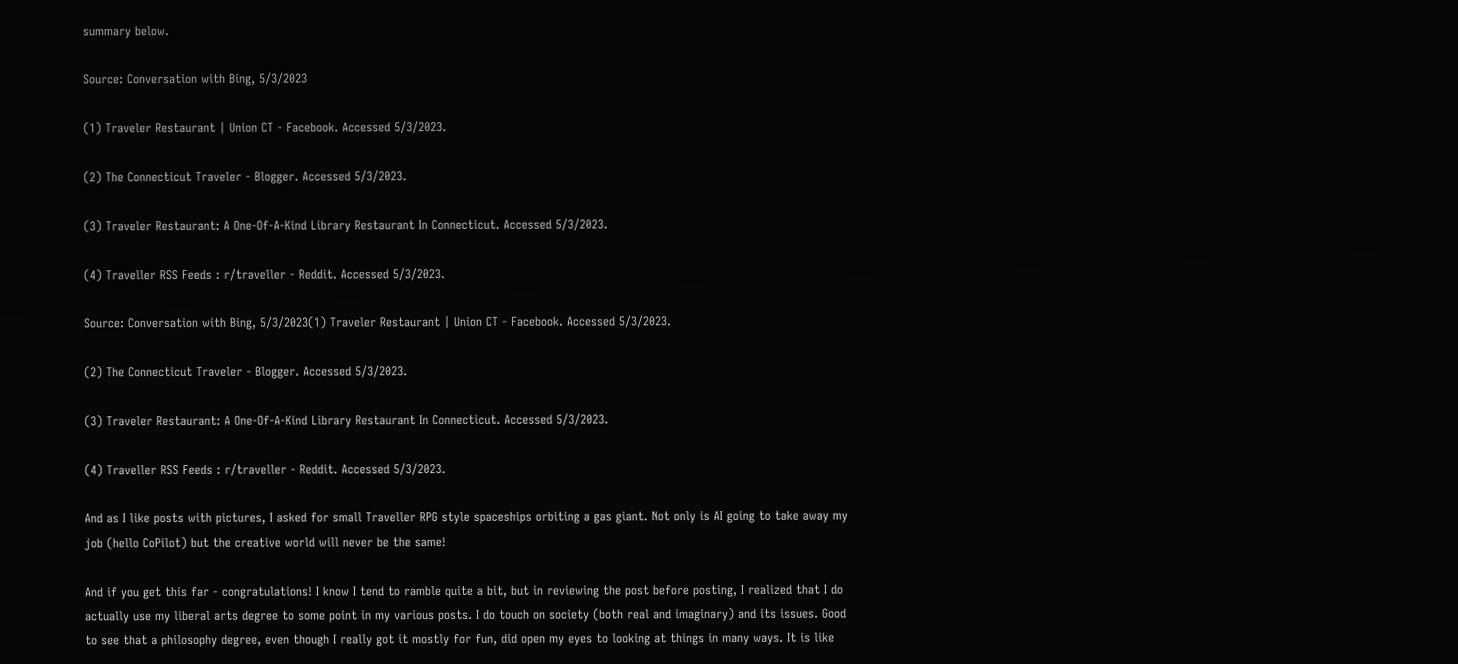summary below.

Source: Conversation with Bing, 5/3/2023

(1) Traveler Restaurant | Union CT - Facebook. Accessed 5/3/2023.

(2) The Connecticut Traveler - Blogger. Accessed 5/3/2023.

(3) Traveler Restaurant: A One-Of-A-Kind Library Restaurant In Connecticut. Accessed 5/3/2023.

(4) Traveller RSS Feeds : r/traveller - Reddit. Accessed 5/3/2023.

Source: Conversation with Bing, 5/3/2023(1) Traveler Restaurant | Union CT - Facebook. Accessed 5/3/2023.

(2) The Connecticut Traveler - Blogger. Accessed 5/3/2023.

(3) Traveler Restaurant: A One-Of-A-Kind Library Restaurant In Connecticut. Accessed 5/3/2023.

(4) Traveller RSS Feeds : r/traveller - Reddit. Accessed 5/3/2023.

And as I like posts with pictures, I asked for small Traveller RPG style spaceships orbiting a gas giant. Not only is AI going to take away my job (hello CoPilot) but the creative world will never be the same!

And if you get this far - congratulations! I know I tend to ramble quite a bit, but in reviewing the post before posting, I realized that I do actually use my liberal arts degree to some point in my various posts. I do touch on society (both real and imaginary) and its issues. Good to see that a philosophy degree, even though I really got it mostly for fun, did open my eyes to looking at things in many ways. It is like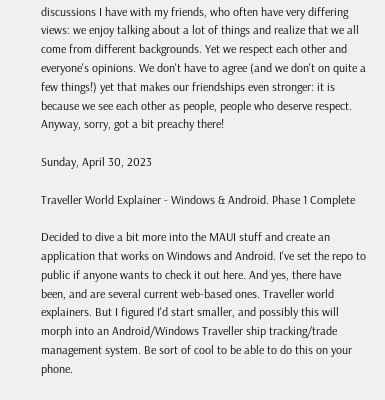discussions I have with my friends, who often have very differing views: we enjoy talking about a lot of things and realize that we all come from different backgrounds. Yet we respect each other and everyone's opinions. We don't have to agree (and we don't on quite a few things!) yet that makes our friendships even stronger: it is because we see each other as people, people who deserve respect. Anyway, sorry, got a bit preachy there!

Sunday, April 30, 2023

Traveller World Explainer - Windows & Android. Phase 1 Complete

Decided to dive a bit more into the MAUI stuff and create an application that works on Windows and Android. I've set the repo to public if anyone wants to check it out here. And yes, there have been, and are several current web-based ones. Traveller world explainers. But I figured I'd start smaller, and possibly this will morph into an Android/Windows Traveller ship tracking/trade management system. Be sort of cool to be able to do this on your phone.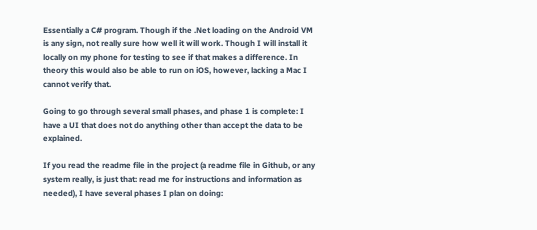Essentially a C# program. Though if the .Net loading on the Android VM is any sign, not really sure how well it will work. Though I will install it locally on my phone for testing to see if that makes a difference. In theory this would also be able to run on iOS, however, lacking a Mac I cannot verify that.

Going to go through several small phases, and phase 1 is complete: I have a UI that does not do anything other than accept the data to be explained.

If you read the readme file in the project (a readme file in Github, or any system really, is just that: read me for instructions and information as needed), I have several phases I plan on doing: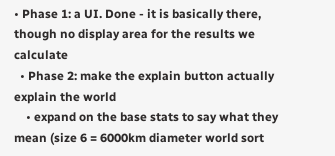• Phase 1: a UI. Done - it is basically there, though no display area for the results we calculate
  • Phase 2: make the explain button actually explain the world
    • expand on the base stats to say what they mean (size 6 = 6000km diameter world sort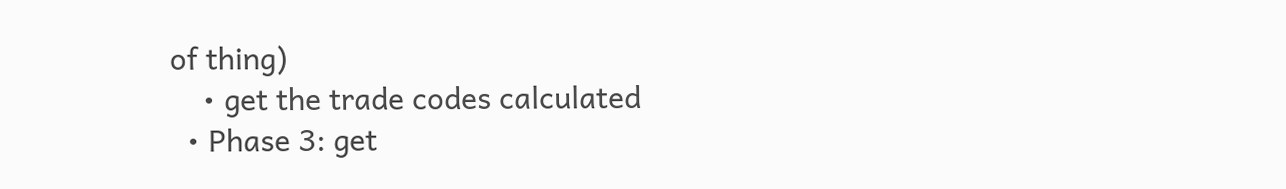of thing)
    • get the trade codes calculated
  • Phase 3: get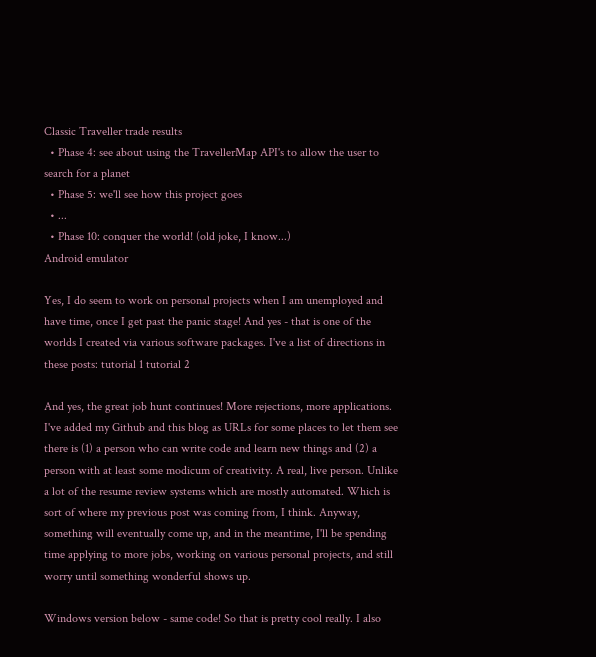Classic Traveller trade results
  • Phase 4: see about using the TravellerMap API's to allow the user to search for a planet
  • Phase 5: we'll see how this project goes
  • ...
  • Phase 10: conquer the world! (old joke, I know...)
Android emulator

Yes, I do seem to work on personal projects when I am unemployed and have time, once I get past the panic stage! And yes - that is one of the worlds I created via various software packages. I've a list of directions in these posts: tutorial 1 tutorial 2

And yes, the great job hunt continues! More rejections, more applications. I've added my Github and this blog as URLs for some places to let them see there is (1) a person who can write code and learn new things and (2) a person with at least some modicum of creativity. A real, live person. Unlike a lot of the resume review systems which are mostly automated. Which is sort of where my previous post was coming from, I think. Anyway, something will eventually come up, and in the meantime, I'll be spending time applying to more jobs, working on various personal projects, and still worry until something wonderful shows up.

Windows version below - same code! So that is pretty cool really. I also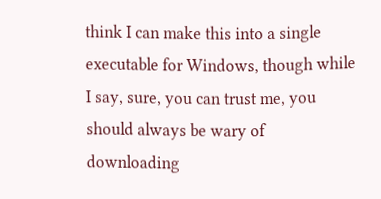think I can make this into a single executable for Windows, though while I say, sure, you can trust me, you should always be wary of downloading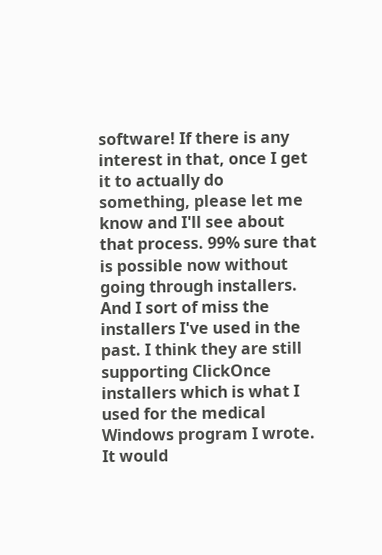software! If there is any interest in that, once I get it to actually do something, please let me know and I'll see about that process. 99% sure that is possible now without going through installers. And I sort of miss the installers I've used in the past. I think they are still supporting ClickOnce installers which is what I used for the medical Windows program I wrote. It would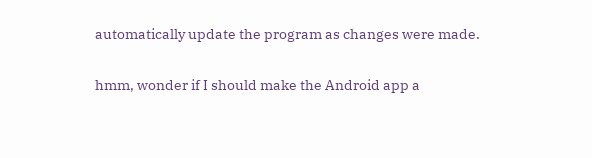automatically update the program as changes were made.

hmm, wonder if I should make the Android app a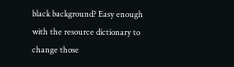black background? Easy enough with the resource dictionary to change those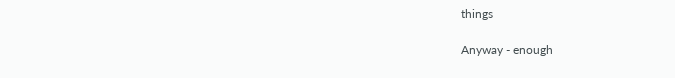things

Anyway - enough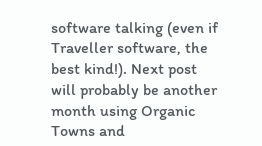software talking (even if Traveller software, the best kind!). Next post will probably be another month using Organic Towns and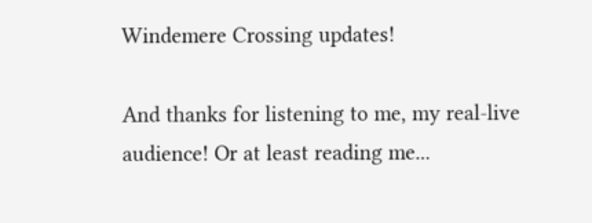Windemere Crossing updates!

And thanks for listening to me, my real-live audience! Or at least reading me...